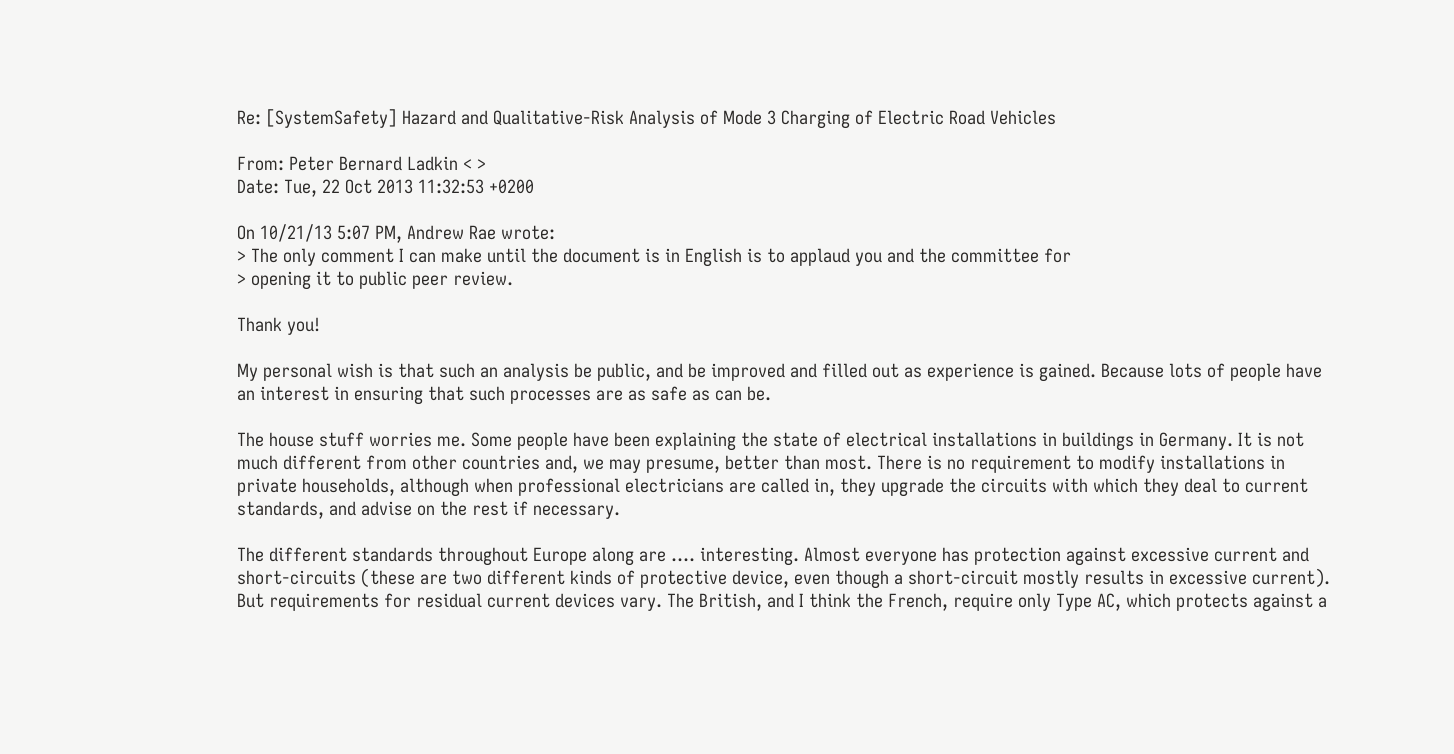Re: [SystemSafety] Hazard and Qualitative-Risk Analysis of Mode 3 Charging of Electric Road Vehicles

From: Peter Bernard Ladkin < >
Date: Tue, 22 Oct 2013 11:32:53 +0200

On 10/21/13 5:07 PM, Andrew Rae wrote:
> The only comment I can make until the document is in English is to applaud you and the committee for
> opening it to public peer review.

Thank you!

My personal wish is that such an analysis be public, and be improved and filled out as experience is gained. Because lots of people have an interest in ensuring that such processes are as safe as can be.

The house stuff worries me. Some people have been explaining the state of electrical installations in buildings in Germany. It is not much different from other countries and, we may presume, better than most. There is no requirement to modify installations in private households, although when professional electricians are called in, they upgrade the circuits with which they deal to current standards, and advise on the rest if necessary.

The different standards throughout Europe along are .... interesting. Almost everyone has protection against excessive current and short-circuits (these are two different kinds of protective device, even though a short-circuit mostly results in excessive current). But requirements for residual current devices vary. The British, and I think the French, require only Type AC, which protects against a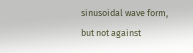sinusoidal wave form, but not against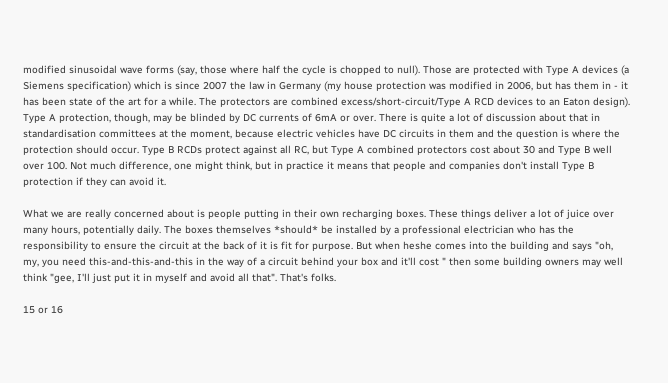modified sinusoidal wave forms (say, those where half the cycle is chopped to null). Those are protected with Type A devices (a Siemens specification) which is since 2007 the law in Germany (my house protection was modified in 2006, but has them in - it has been state of the art for a while. The protectors are combined excess/short-circuit/Type A RCD devices to an Eaton design). Type A protection, though, may be blinded by DC currents of 6mA or over. There is quite a lot of discussion about that in standardisation committees at the moment, because electric vehicles have DC circuits in them and the question is where the protection should occur. Type B RCDs protect against all RC, but Type A combined protectors cost about 30 and Type B well over 100. Not much difference, one might think, but in practice it means that people and companies don't install Type B protection if they can avoid it.

What we are really concerned about is people putting in their own recharging boxes. These things deliver a lot of juice over many hours, potentially daily. The boxes themselves *should* be installed by a professional electrician who has the responsibility to ensure the circuit at the back of it is fit for purpose. But when heshe comes into the building and says "oh, my, you need this-and-this-and-this in the way of a circuit behind your box and it'll cost " then some building owners may well think "gee, I'll just put it in myself and avoid all that". That's folks.

15 or 16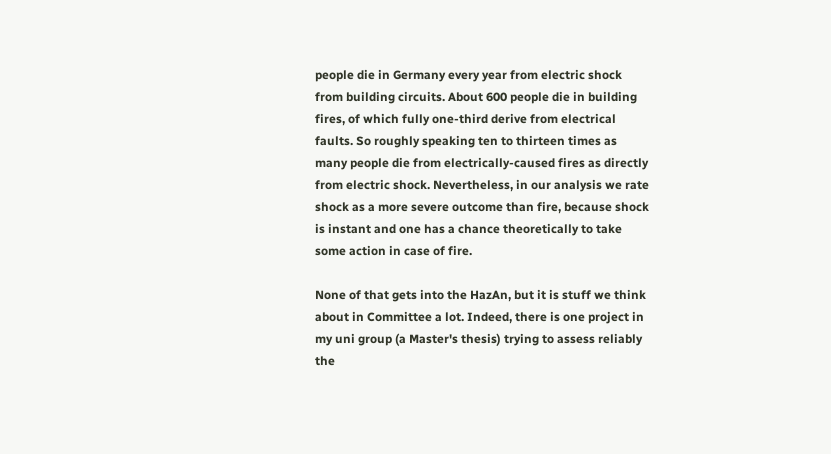people die in Germany every year from electric shock from building circuits. About 600 people die in building fires, of which fully one-third derive from electrical faults. So roughly speaking ten to thirteen times as many people die from electrically-caused fires as directly from electric shock. Nevertheless, in our analysis we rate shock as a more severe outcome than fire, because shock is instant and one has a chance theoretically to take some action in case of fire.

None of that gets into the HazAn, but it is stuff we think about in Committee a lot. Indeed, there is one project in my uni group (a Master's thesis) trying to assess reliably the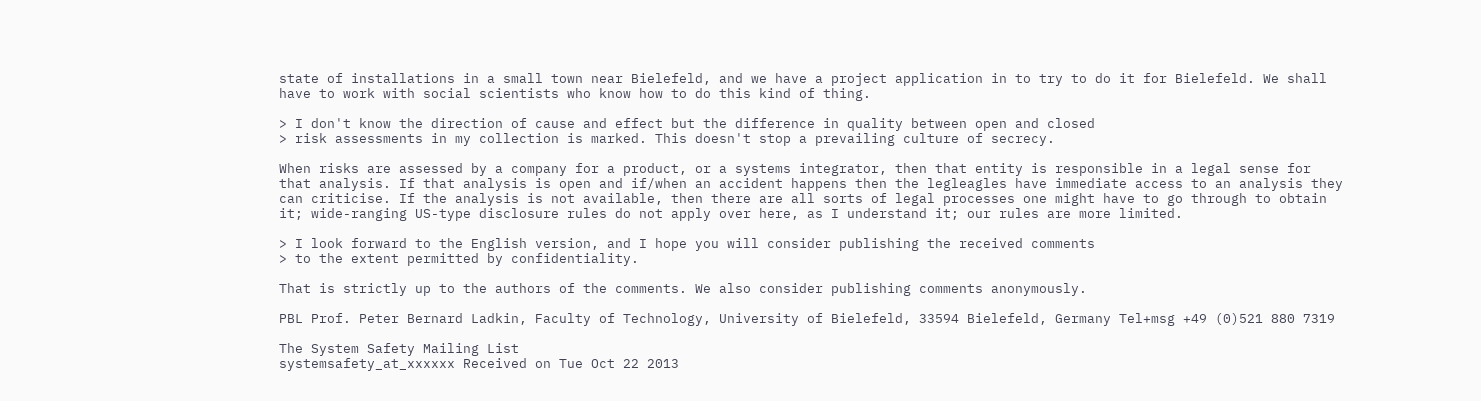state of installations in a small town near Bielefeld, and we have a project application in to try to do it for Bielefeld. We shall have to work with social scientists who know how to do this kind of thing.

> I don't know the direction of cause and effect but the difference in quality between open and closed
> risk assessments in my collection is marked. This doesn't stop a prevailing culture of secrecy.

When risks are assessed by a company for a product, or a systems integrator, then that entity is responsible in a legal sense for that analysis. If that analysis is open and if/when an accident happens then the legleagles have immediate access to an analysis they can criticise. If the analysis is not available, then there are all sorts of legal processes one might have to go through to obtain it; wide-ranging US-type disclosure rules do not apply over here, as I understand it; our rules are more limited.

> I look forward to the English version, and I hope you will consider publishing the received comments
> to the extent permitted by confidentiality.

That is strictly up to the authors of the comments. We also consider publishing comments anonymously.

PBL Prof. Peter Bernard Ladkin, Faculty of Technology, University of Bielefeld, 33594 Bielefeld, Germany Tel+msg +49 (0)521 880 7319

The System Safety Mailing List
systemsafety_at_xxxxxx Received on Tue Oct 22 2013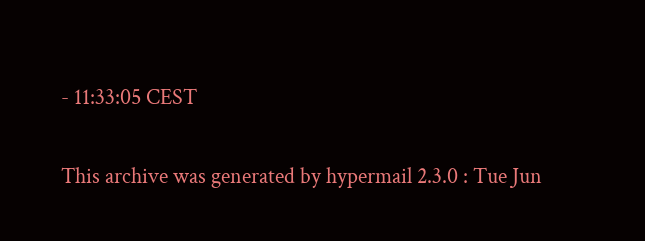- 11:33:05 CEST

This archive was generated by hypermail 2.3.0 : Tue Jun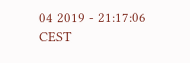04 2019 - 21:17:06 CEST